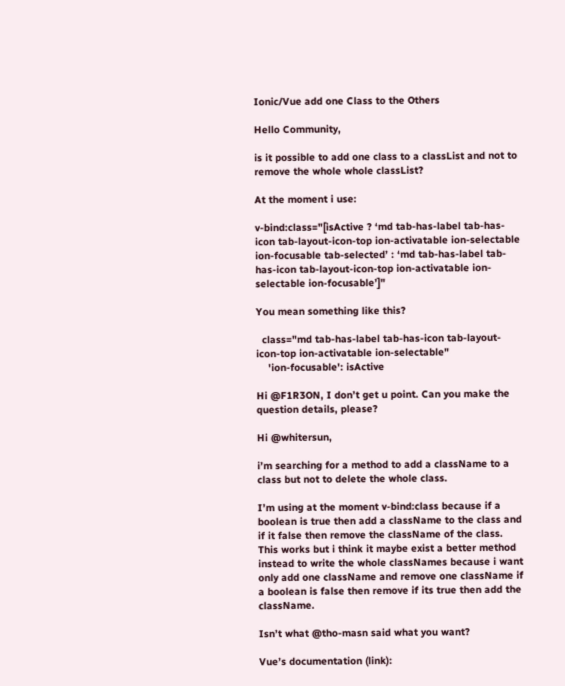Ionic/Vue add one Class to the Others

Hello Community,

is it possible to add one class to a classList and not to remove the whole whole classList?

At the moment i use:

v-bind:class="[isActive ? ‘md tab-has-label tab-has-icon tab-layout-icon-top ion-activatable ion-selectable ion-focusable tab-selected’ : ‘md tab-has-label tab-has-icon tab-layout-icon-top ion-activatable ion-selectable ion-focusable’]"

You mean something like this?

  class="md tab-has-label tab-has-icon tab-layout-icon-top ion-activatable ion-selectable"
    'ion-focusable': isActive

Hi @F1R3ON, I don’t get u point. Can you make the question details, please?

Hi @whitersun,

i’m searching for a method to add a className to a class but not to delete the whole class.

I’m using at the moment v-bind:class because if a boolean is true then add a className to the class and if it false then remove the className of the class. This works but i think it maybe exist a better method instead to write the whole classNames because i want only add one className and remove one className if a boolean is false then remove if its true then add the className.

Isn’t what @tho-masn said what you want?

Vue’s documentation (link):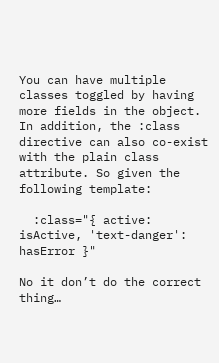You can have multiple classes toggled by having more fields in the object. In addition, the :class directive can also co-exist with the plain class attribute. So given the following template:

  :class="{ active: isActive, 'text-danger': hasError }"

No it don’t do the correct thing…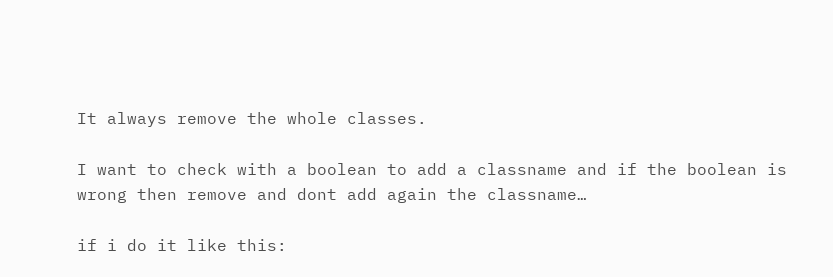It always remove the whole classes.

I want to check with a boolean to add a classname and if the boolean is wrong then remove and dont add again the classname…

if i do it like this: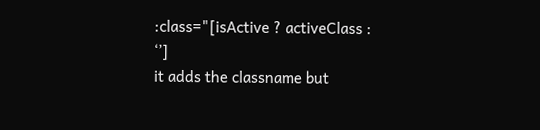:class="[isActive ? activeClass : ‘’]
it adds the classname but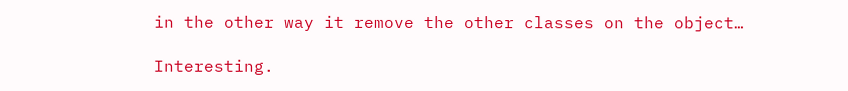in the other way it remove the other classes on the object…

Interesting.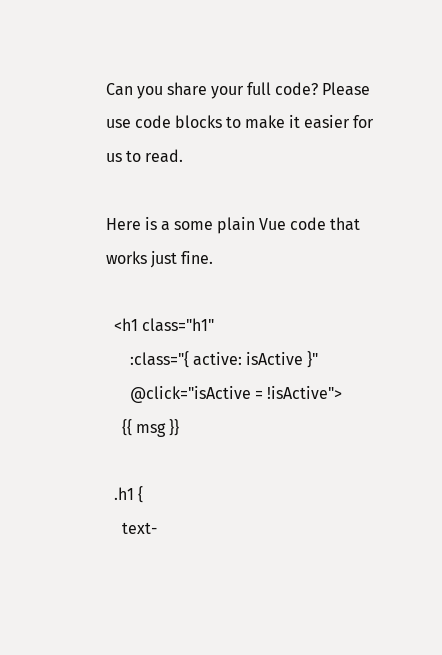Can you share your full code? Please use code blocks to make it easier for us to read.

Here is a some plain Vue code that works just fine.

  <h1 class="h1"
      :class="{ active: isActive }"
      @click="isActive = !isActive">
    {{ msg }}

  .h1 {
    text-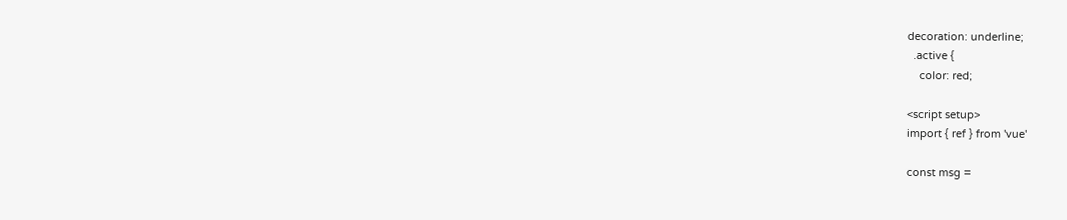decoration: underline;
  .active {
    color: red;

<script setup>
import { ref } from 'vue'

const msg =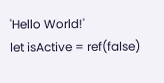'Hello World!'
let isActive = ref(false)